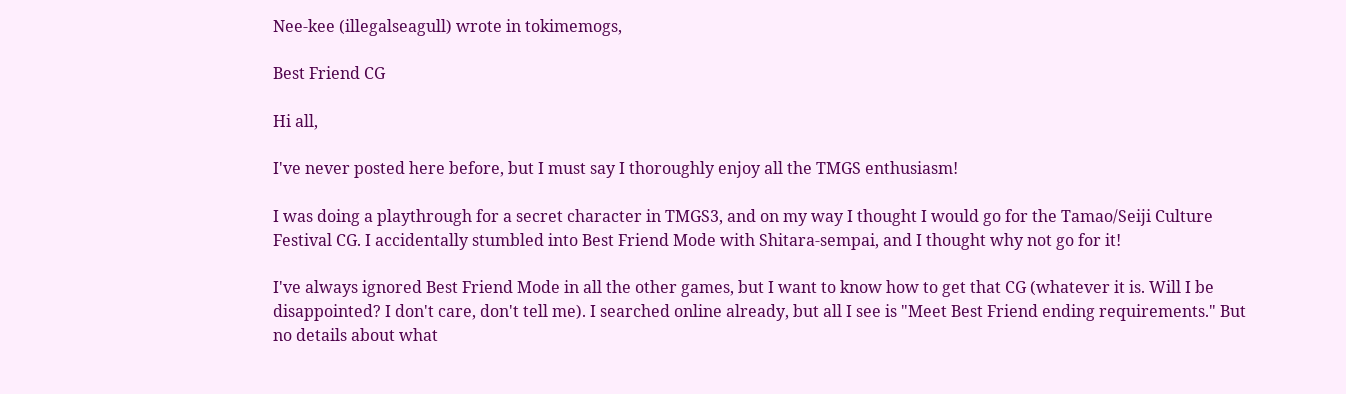Nee-kee (illegalseagull) wrote in tokimemogs,

Best Friend CG

Hi all,

I've never posted here before, but I must say I thoroughly enjoy all the TMGS enthusiasm!

I was doing a playthrough for a secret character in TMGS3, and on my way I thought I would go for the Tamao/Seiji Culture Festival CG. I accidentally stumbled into Best Friend Mode with Shitara-sempai, and I thought why not go for it!

I've always ignored Best Friend Mode in all the other games, but I want to know how to get that CG (whatever it is. Will I be disappointed? I don't care, don't tell me). I searched online already, but all I see is "Meet Best Friend ending requirements." But no details about what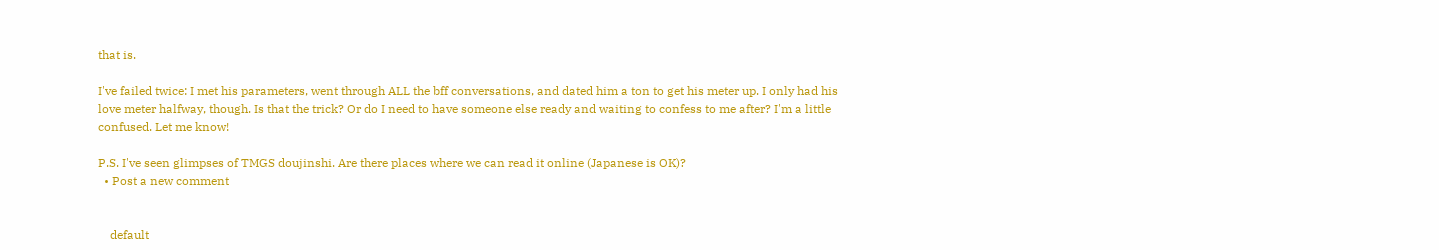that is.

I've failed twice: I met his parameters, went through ALL the bff conversations, and dated him a ton to get his meter up. I only had his love meter halfway, though. Is that the trick? Or do I need to have someone else ready and waiting to confess to me after? I'm a little confused. Let me know!

P.S. I've seen glimpses of TMGS doujinshi. Are there places where we can read it online (Japanese is OK)?
  • Post a new comment


    default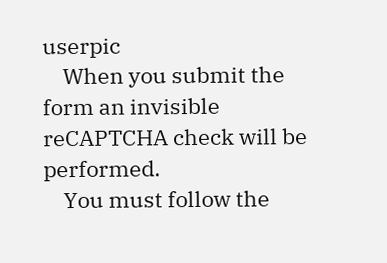userpic
    When you submit the form an invisible reCAPTCHA check will be performed.
    You must follow the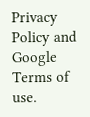Privacy Policy and Google Terms of use.